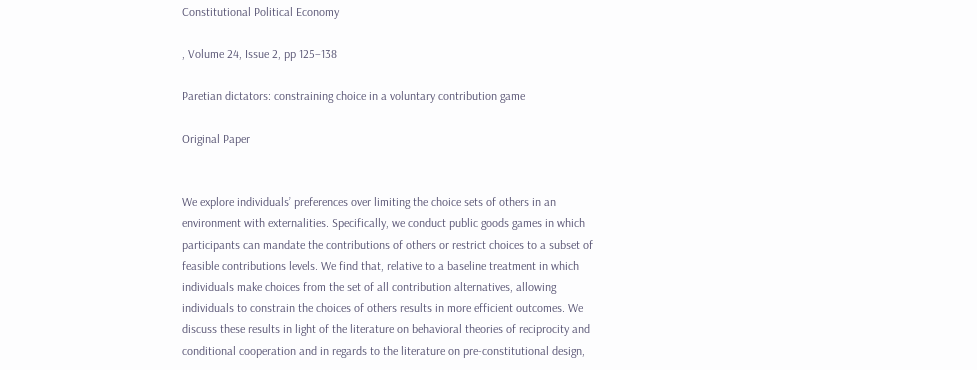Constitutional Political Economy

, Volume 24, Issue 2, pp 125–138

Paretian dictators: constraining choice in a voluntary contribution game

Original Paper


We explore individuals’ preferences over limiting the choice sets of others in an environment with externalities. Specifically, we conduct public goods games in which participants can mandate the contributions of others or restrict choices to a subset of feasible contributions levels. We find that, relative to a baseline treatment in which individuals make choices from the set of all contribution alternatives, allowing individuals to constrain the choices of others results in more efficient outcomes. We discuss these results in light of the literature on behavioral theories of reciprocity and conditional cooperation and in regards to the literature on pre-constitutional design,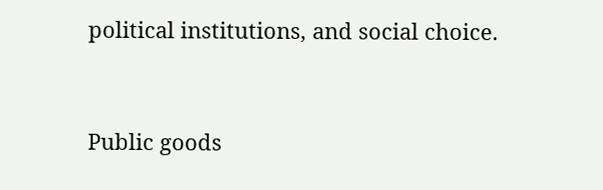political institutions, and social choice.


Public goods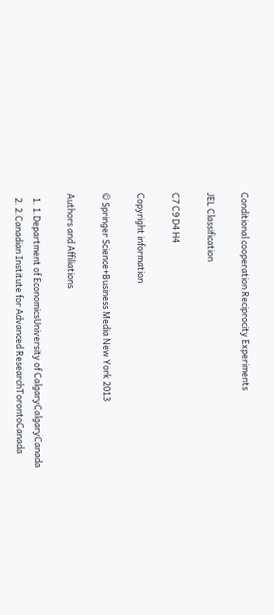Conditional cooperation Reciprocity Experiments

JEL Classification

C7 C9 D4 H4

Copyright information

© Springer Science+Business Media New York 2013

Authors and Affiliations

  1. 1.Department of EconomicsUniversity of CalgaryCalgaryCanada
  2. 2.Canadian Institute for Advanced ResearchTorontoCanada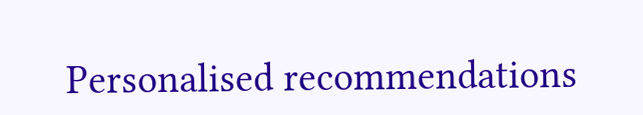Personalised recommendations